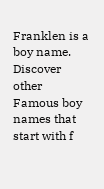Franklen is a boy name.
Discover other Famous boy names that start with f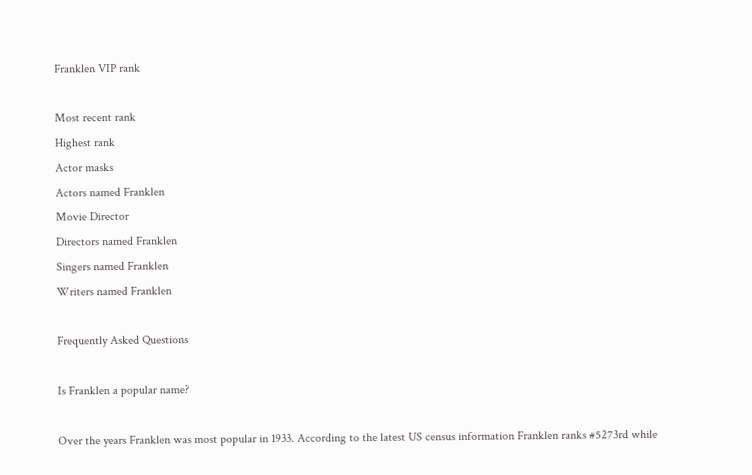Franklen VIP rank

Most recent rank
Highest rank
Actor masks
Actors named Franklen
Movie Director
Directors named Franklen
Singers named Franklen
Writers named Franklen

Frequently Asked Questions

Is Franklen a popular name?

Over the years Franklen was most popular in 1933. According to the latest US census information Franklen ranks #5273rd while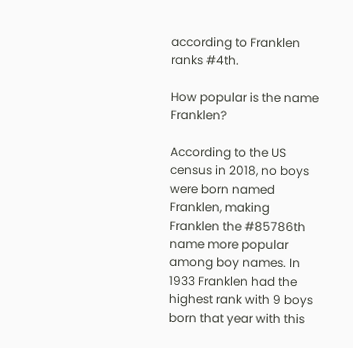according to Franklen ranks #4th.

How popular is the name Franklen?

According to the US census in 2018, no boys were born named Franklen, making Franklen the #85786th name more popular among boy names. In 1933 Franklen had the highest rank with 9 boys born that year with this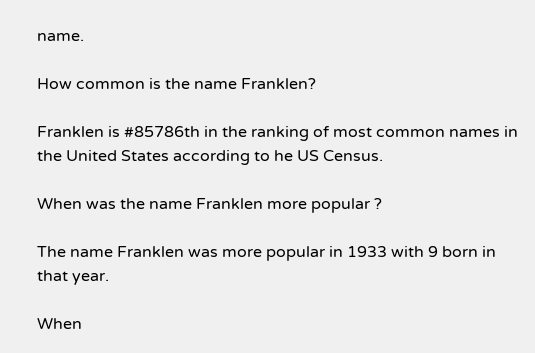name.

How common is the name Franklen?

Franklen is #85786th in the ranking of most common names in the United States according to he US Census.

When was the name Franklen more popular ?

The name Franklen was more popular in 1933 with 9 born in that year.

When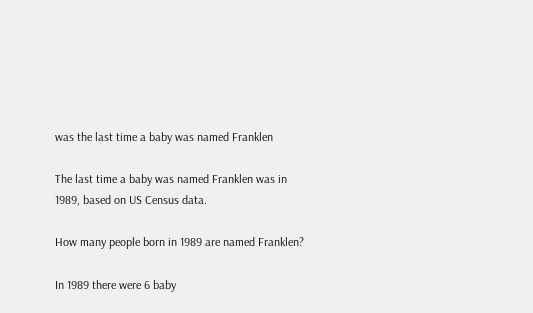was the last time a baby was named Franklen

The last time a baby was named Franklen was in 1989, based on US Census data.

How many people born in 1989 are named Franklen?

In 1989 there were 6 baby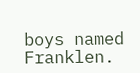boys named Franklen.